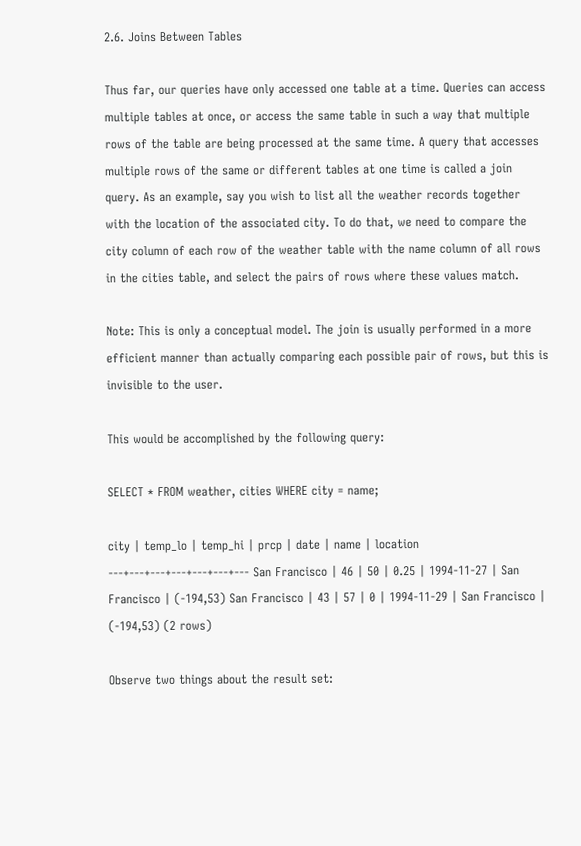2.6. Joins Between Tables

Thus far, our queries have only accessed one table at a time. Queries can access multiple tables at once, or access the same table in such a way that multiple rows of the table are being processed at the same time. A query that accesses multiple rows of the same or different tables at one time is called a join query. As an example, say you wish to list all the weather records together with the location of the associated city. To do that, we need to compare the city column of each row of the weather table with the name column of all rows in the cities table, and select the pairs of rows where these values match.

Note: This is only a conceptual model. The join is usually performed in a more efficient manner than actually comparing each possible pair of rows, but this is invisible to the user.

This would be accomplished by the following query:

SELECT * FROM weather, cities WHERE city = name;

city | temp_lo | temp_hi | prcp | date | name | location ---+---+---+---+---+---+--- San Francisco | 46 | 50 | 0.25 | 1994-11-27 | San Francisco | (-194,53) San Francisco | 43 | 57 | 0 | 1994-11-29 | San Francisco | (-194,53) (2 rows)

Observe two things about the result set: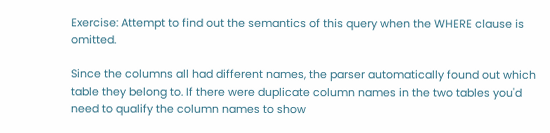Exercise: Attempt to find out the semantics of this query when the WHERE clause is omitted.

Since the columns all had different names, the parser automatically found out which table they belong to. If there were duplicate column names in the two tables you'd need to qualify the column names to show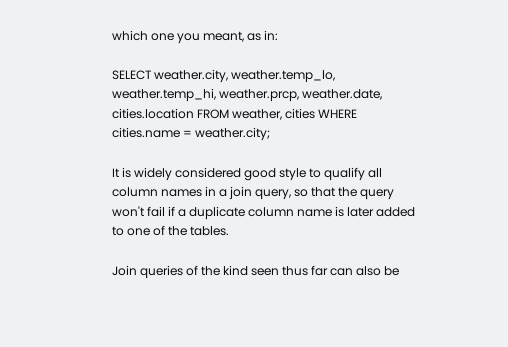which one you meant, as in:

SELECT weather.city, weather.temp_lo, weather.temp_hi, weather.prcp, weather.date, cities.location FROM weather, cities WHERE cities.name = weather.city;

It is widely considered good style to qualify all column names in a join query, so that the query won't fail if a duplicate column name is later added to one of the tables.

Join queries of the kind seen thus far can also be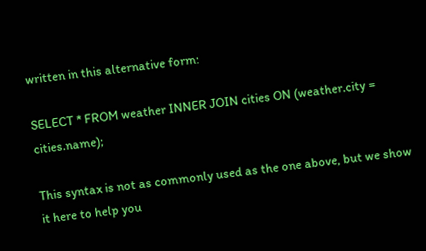written in this alternative form:

SELECT * FROM weather INNER JOIN cities ON (weather.city = cities.name);

This syntax is not as commonly used as the one above, but we show it here to help you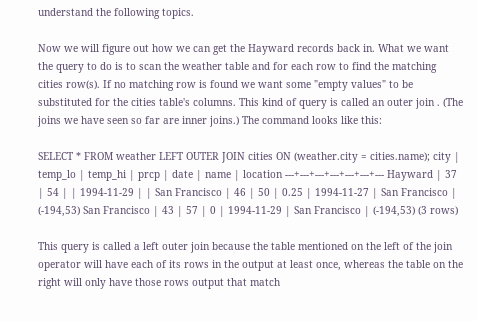understand the following topics.

Now we will figure out how we can get the Hayward records back in. What we want the query to do is to scan the weather table and for each row to find the matching cities row(s). If no matching row is found we want some "empty values" to be substituted for the cities table's columns. This kind of query is called an outer join . (The joins we have seen so far are inner joins.) The command looks like this:

SELECT * FROM weather LEFT OUTER JOIN cities ON (weather.city = cities.name); city | temp_lo | temp_hi | prcp | date | name | location ---+---+---+---+---+---+--- Hayward | 37 | 54 | | 1994-11-29 | | San Francisco | 46 | 50 | 0.25 | 1994-11-27 | San Francisco | (-194,53) San Francisco | 43 | 57 | 0 | 1994-11-29 | San Francisco | (-194,53) (3 rows)

This query is called a left outer join because the table mentioned on the left of the join operator will have each of its rows in the output at least once, whereas the table on the right will only have those rows output that match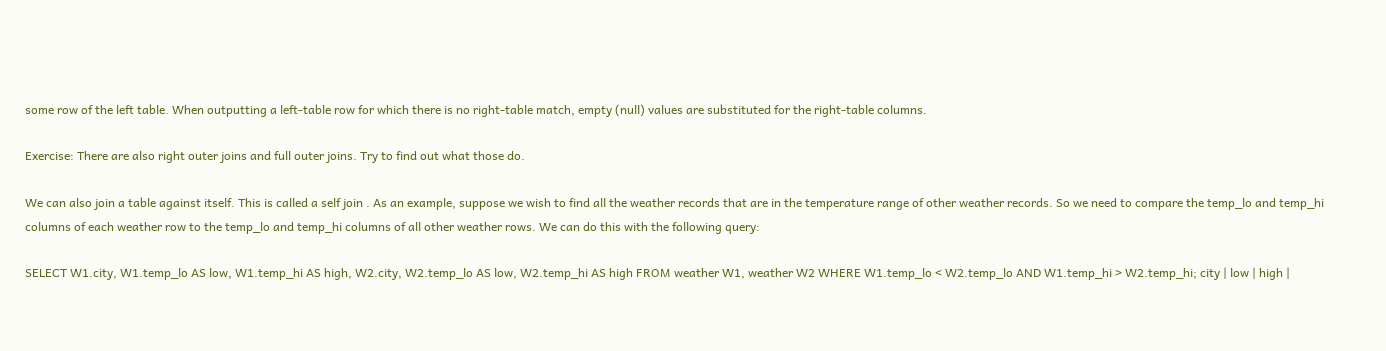some row of the left table. When outputting a left-table row for which there is no right-table match, empty (null) values are substituted for the right-table columns.

Exercise: There are also right outer joins and full outer joins. Try to find out what those do.

We can also join a table against itself. This is called a self join . As an example, suppose we wish to find all the weather records that are in the temperature range of other weather records. So we need to compare the temp_lo and temp_hi columns of each weather row to the temp_lo and temp_hi columns of all other weather rows. We can do this with the following query:

SELECT W1.city, W1.temp_lo AS low, W1.temp_hi AS high, W2.city, W2.temp_lo AS low, W2.temp_hi AS high FROM weather W1, weather W2 WHERE W1.temp_lo < W2.temp_lo AND W1.temp_hi > W2.temp_hi; city | low | high |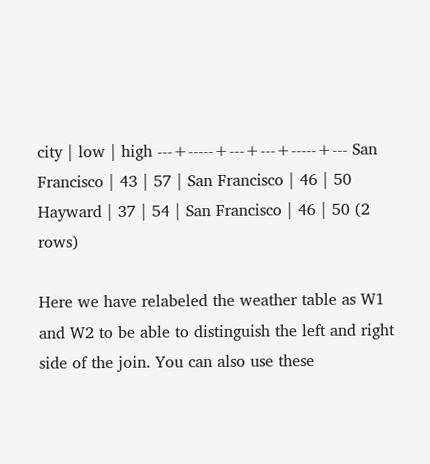city | low | high ---+-----+---+---+-----+--- San Francisco | 43 | 57 | San Francisco | 46 | 50 Hayward | 37 | 54 | San Francisco | 46 | 50 (2 rows)

Here we have relabeled the weather table as W1 and W2 to be able to distinguish the left and right side of the join. You can also use these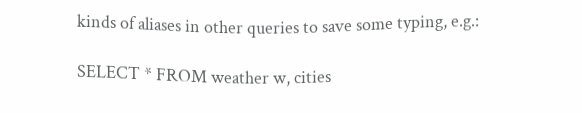kinds of aliases in other queries to save some typing, e.g.:

SELECT * FROM weather w, cities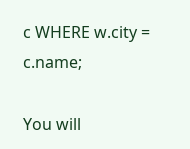c WHERE w.city = c.name;

You will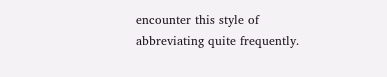encounter this style of abbreviating quite frequently.